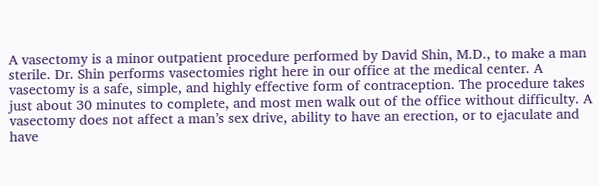A vasectomy is a minor outpatient procedure performed by David Shin, M.D., to make a man sterile. Dr. Shin performs vasectomies right here in our office at the medical center. A vasectomy is a safe, simple, and highly effective form of contraception. The procedure takes just about 30 minutes to complete, and most men walk out of the office without difficulty. A vasectomy does not affect a man’s sex drive, ability to have an erection, or to ejaculate and have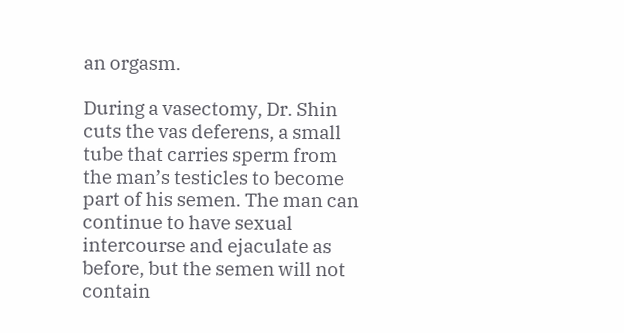an orgasm.

During a vasectomy, Dr. Shin cuts the vas deferens, a small tube that carries sperm from the man’s testicles to become part of his semen. The man can continue to have sexual intercourse and ejaculate as before, but the semen will not contain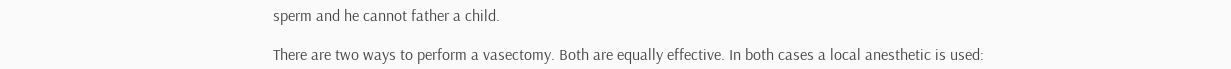sperm and he cannot father a child.

There are two ways to perform a vasectomy. Both are equally effective. In both cases a local anesthetic is used: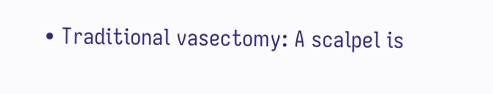• Traditional vasectomy: A scalpel is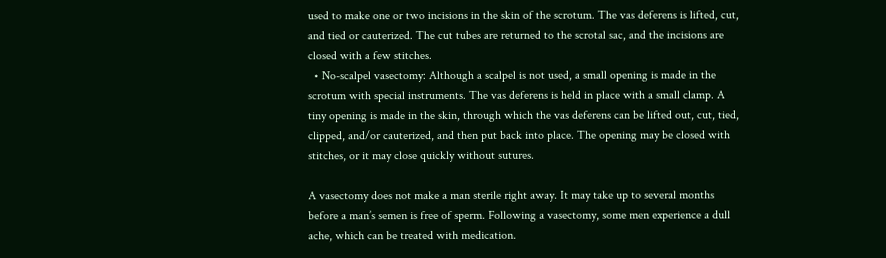used to make one or two incisions in the skin of the scrotum. The vas deferens is lifted, cut, and tied or cauterized. The cut tubes are returned to the scrotal sac, and the incisions are closed with a few stitches.
  • No-scalpel vasectomy: Although a scalpel is not used, a small opening is made in the scrotum with special instruments. The vas deferens is held in place with a small clamp. A tiny opening is made in the skin, through which the vas deferens can be lifted out, cut, tied, clipped, and/or cauterized, and then put back into place. The opening may be closed with stitches, or it may close quickly without sutures.

A vasectomy does not make a man sterile right away. It may take up to several months before a man’s semen is free of sperm. Following a vasectomy, some men experience a dull ache, which can be treated with medication.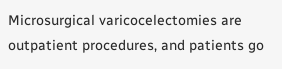Microsurgical varicocelectomies are outpatient procedures, and patients go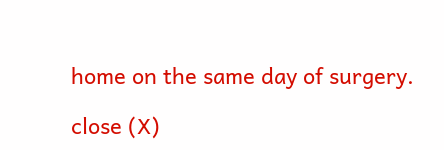home on the same day of surgery.

close (X)